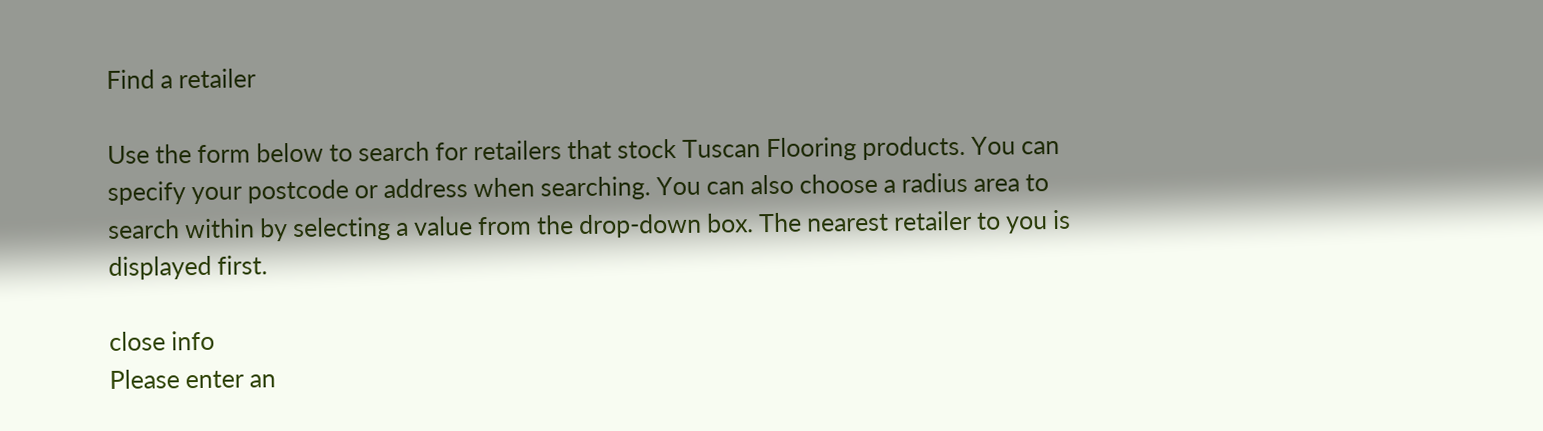Find a retailer

Use the form below to search for retailers that stock Tuscan Flooring products. You can specify your postcode or address when searching. You can also choose a radius area to search within by selecting a value from the drop-down box. The nearest retailer to you is displayed first.

close info
Please enter an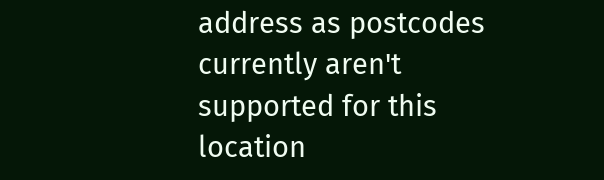address as postcodes currently aren't supported for this location